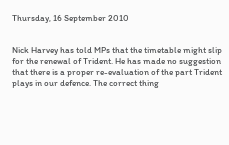Thursday, 16 September 2010


Nick Harvey has told MPs that the timetable might slip for the renewal of Trident. He has made no suggestion that there is a proper re-evaluation of the part Trident plays in our defence. The correct thing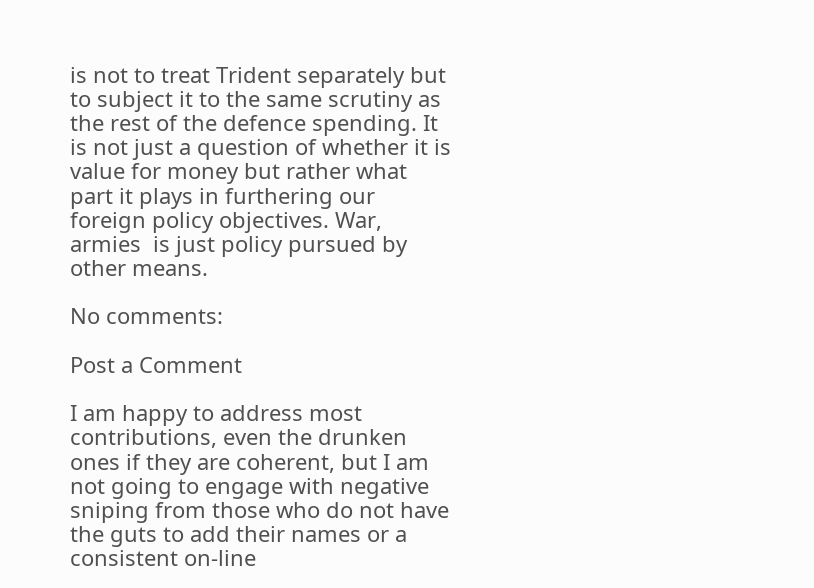is not to treat Trident separately but to subject it to the same scrutiny as the rest of the defence spending. It is not just a question of whether it is value for money but rather what part it plays in furthering our foreign policy objectives. War, armies  is just policy pursued by other means.

No comments:

Post a Comment

I am happy to address most contributions, even the drunken ones if they are coherent, but I am not going to engage with negative sniping from those who do not have the guts to add their names or a consistent on-line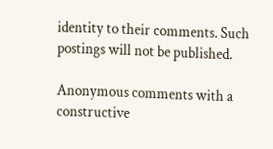identity to their comments. Such postings will not be published.

Anonymous comments with a constructive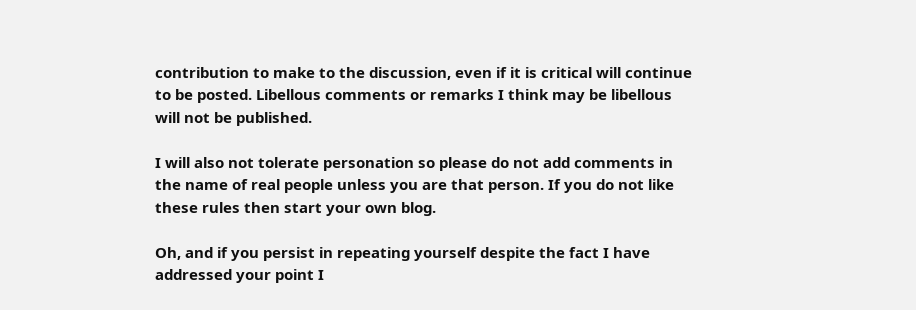contribution to make to the discussion, even if it is critical will continue to be posted. Libellous comments or remarks I think may be libellous will not be published.

I will also not tolerate personation so please do not add comments in the name of real people unless you are that person. If you do not like these rules then start your own blog.

Oh, and if you persist in repeating yourself despite the fact I have addressed your point I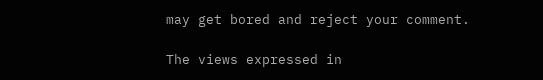may get bored and reject your comment.

The views expressed in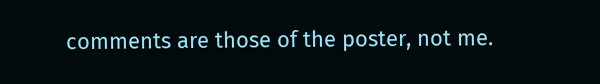comments are those of the poster, not me.